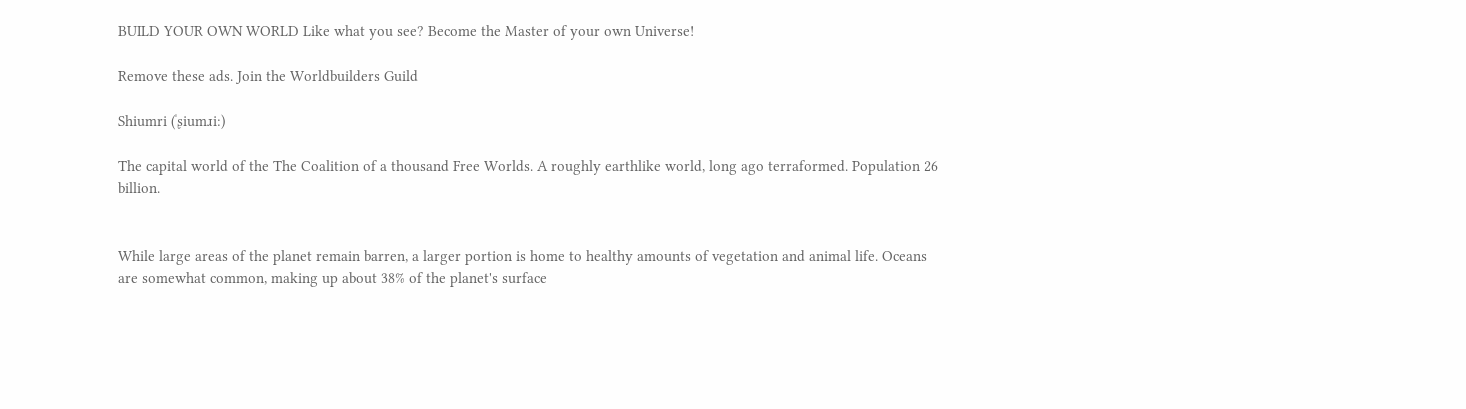BUILD YOUR OWN WORLD Like what you see? Become the Master of your own Universe!

Remove these ads. Join the Worldbuilders Guild

Shiumri (ˈʂiumɹi:)

The capital world of the The Coalition of a thousand Free Worlds. A roughly earthlike world, long ago terraformed. Population 26 billion.


While large areas of the planet remain barren, a larger portion is home to healthy amounts of vegetation and animal life. Oceans are somewhat common, making up about 38% of the planet's surface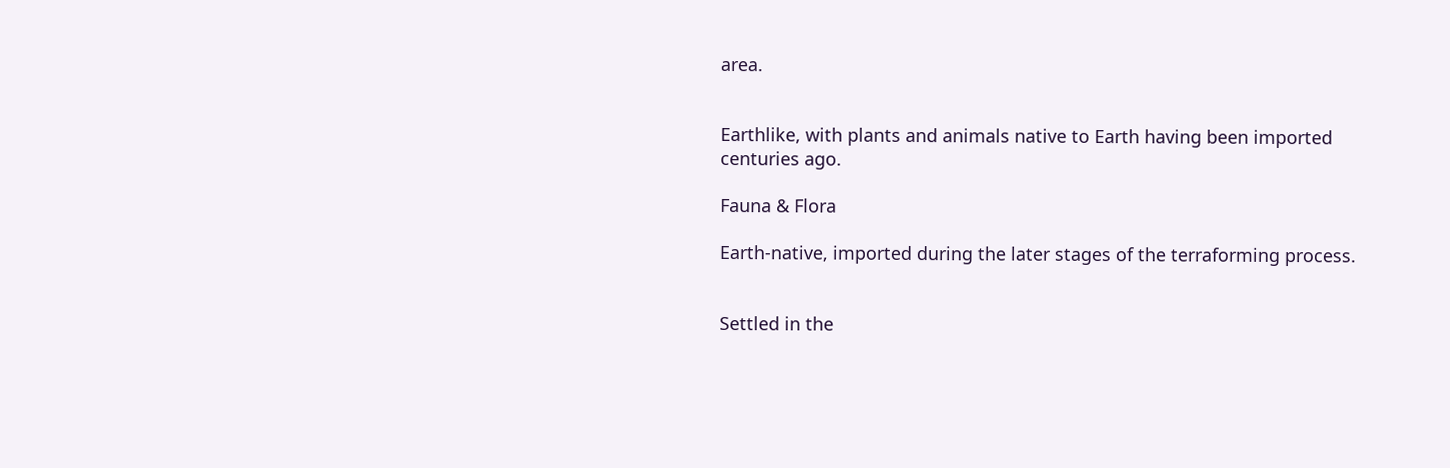area.


Earthlike, with plants and animals native to Earth having been imported centuries ago.

Fauna & Flora

Earth-native, imported during the later stages of the terraforming process.


Settled in the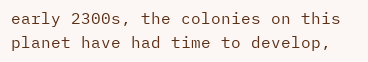early 2300s, the colonies on this planet have had time to develop,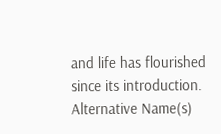and life has flourished since its introduction.
Alternative Name(s)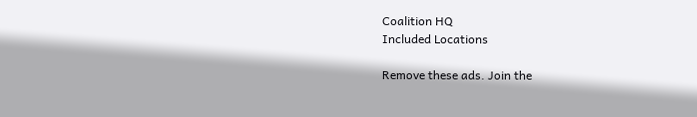Coalition HQ
Included Locations

Remove these ads. Join the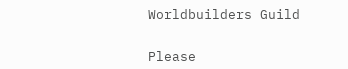Worldbuilders Guild


Please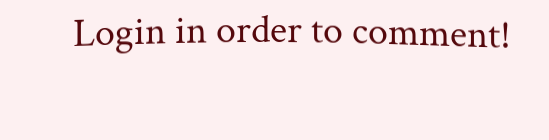Login in order to comment!